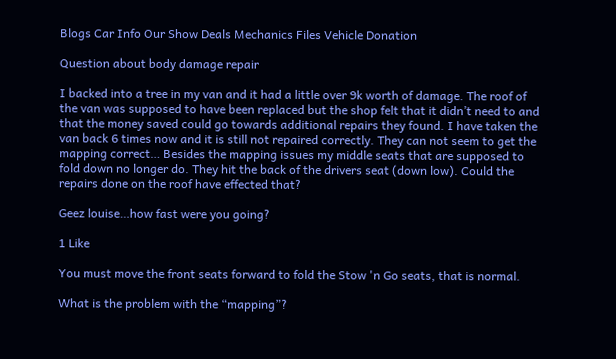Blogs Car Info Our Show Deals Mechanics Files Vehicle Donation

Question about body damage repair

I backed into a tree in my van and it had a little over 9k worth of damage. The roof of the van was supposed to have been replaced but the shop felt that it didn’t need to and that the money saved could go towards additional repairs they found. I have taken the van back 6 times now and it is still not repaired correctly. They can not seem to get the mapping correct… Besides the mapping issues my middle seats that are supposed to fold down no longer do. They hit the back of the drivers seat (down low). Could the repairs done on the roof have effected that?

Geez louise…how fast were you going?

1 Like

You must move the front seats forward to fold the Stow 'n Go seats, that is normal.

What is the problem with the “mapping”?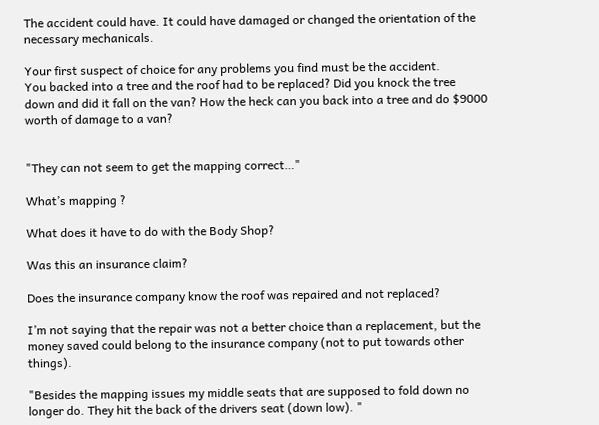The accident could have. It could have damaged or changed the orientation of the necessary mechanicals.

Your first suspect of choice for any problems you find must be the accident.
You backed into a tree and the roof had to be replaced? Did you knock the tree down and did it fall on the van? How the heck can you back into a tree and do $9000 worth of damage to a van?


"They can not seem to get the mapping correct…"

What’s mapping ?

What does it have to do with the Body Shop?

Was this an insurance claim?

Does the insurance company know the roof was repaired and not replaced?

I’m not saying that the repair was not a better choice than a replacement, but the money saved could belong to the insurance company (not to put towards other things).

"Besides the mapping issues my middle seats that are supposed to fold down no longer do. They hit the back of the drivers seat (down low). "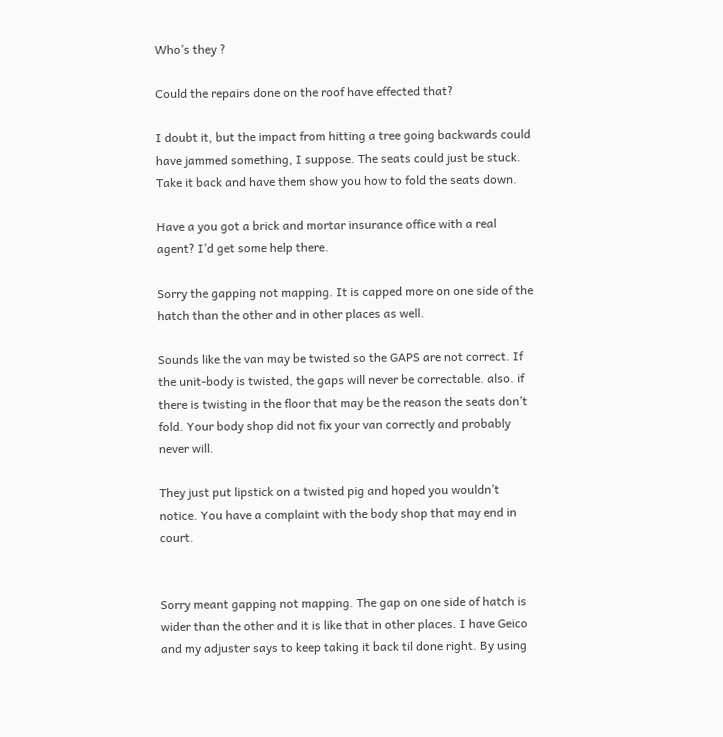Who’s they ?

Could the repairs done on the roof have effected that?

I doubt it, but the impact from hitting a tree going backwards could have jammed something, I suppose. The seats could just be stuck. Take it back and have them show you how to fold the seats down.

Have a you got a brick and mortar insurance office with a real agent? I’d get some help there.

Sorry the gapping not mapping. It is capped more on one side of the hatch than the other and in other places as well.

Sounds like the van may be twisted so the GAPS are not correct. If the unit-body is twisted, the gaps will never be correctable. also. if there is twisting in the floor that may be the reason the seats don’t fold. Your body shop did not fix your van correctly and probably never will.

They just put lipstick on a twisted pig and hoped you wouldn’t notice. You have a complaint with the body shop that may end in court.


Sorry meant gapping not mapping. The gap on one side of hatch is wider than the other and it is like that in other places. I have Geico and my adjuster says to keep taking it back til done right. By using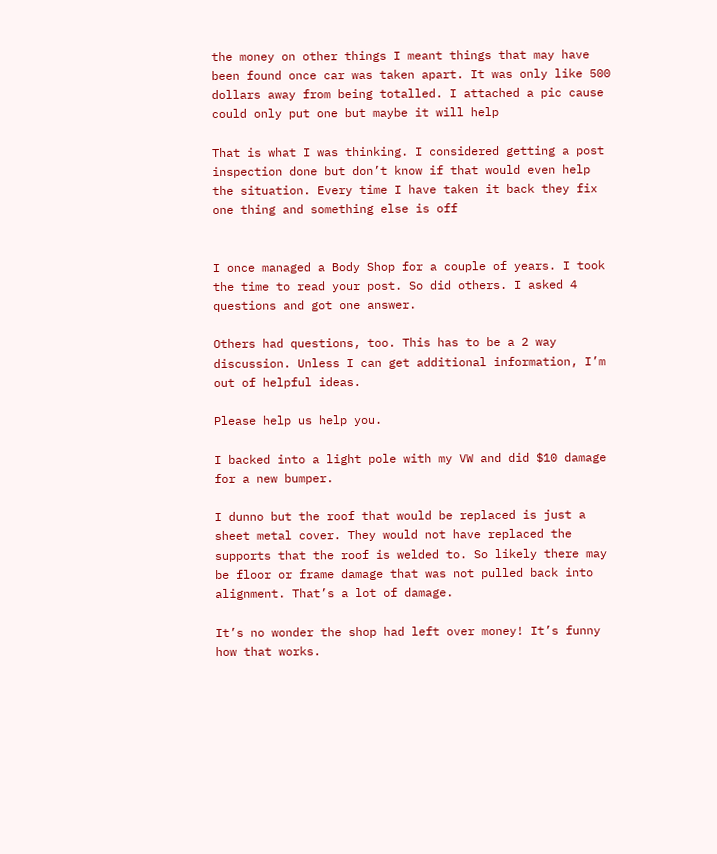the money on other things I meant things that may have been found once car was taken apart. It was only like 500 dollars away from being totalled. I attached a pic cause could only put one but maybe it will help

That is what I was thinking. I considered getting a post inspection done but don’t know if that would even help the situation. Every time I have taken it back they fix one thing and something else is off


I once managed a Body Shop for a couple of years. I took the time to read your post. So did others. I asked 4 questions and got one answer.

Others had questions, too. This has to be a 2 way discussion. Unless I can get additional information, I’m out of helpful ideas.

Please help us help you.

I backed into a light pole with my VW and did $10 damage for a new bumper.

I dunno but the roof that would be replaced is just a sheet metal cover. They would not have replaced the supports that the roof is welded to. So likely there may be floor or frame damage that was not pulled back into alignment. That’s a lot of damage.

It’s no wonder the shop had left over money! It’s funny how that works.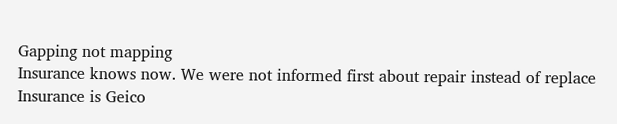Gapping not mapping
Insurance knows now. We were not informed first about repair instead of replace
Insurance is Geico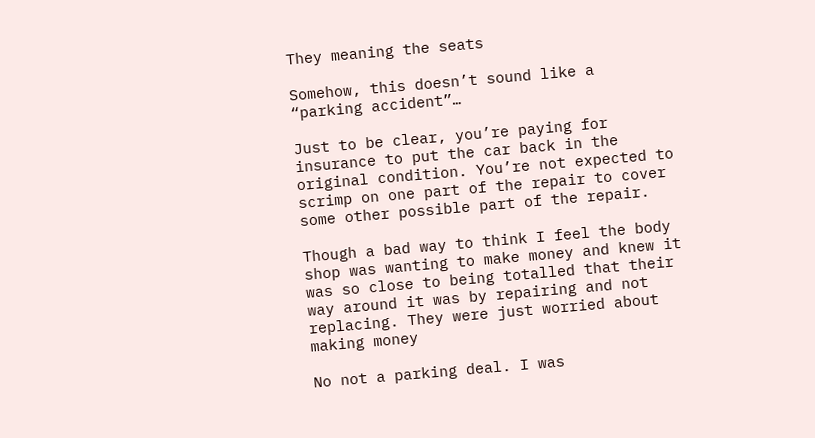They meaning the seats

Somehow, this doesn’t sound like a “parking accident”…

Just to be clear, you’re paying for insurance to put the car back in the original condition. You’re not expected to scrimp on one part of the repair to cover some other possible part of the repair.

Though a bad way to think I feel the body shop was wanting to make money and knew it was so close to being totalled that their way around it was by repairing and not replacing. They were just worried about making money

No not a parking deal. I was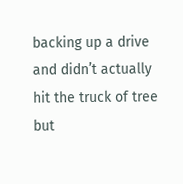backing up a drive and didn’t actually hit the truck of tree but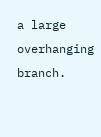a large overhanging branch.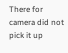There for camera did not pick it up